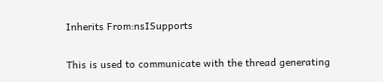Inherits From:nsISupports

This is used to communicate with the thread generating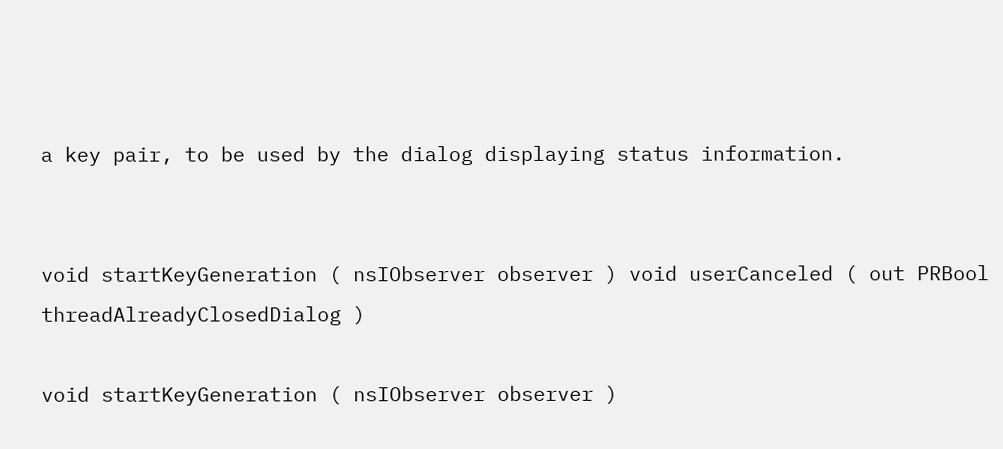a key pair, to be used by the dialog displaying status information.


void startKeyGeneration ( nsIObserver observer ) void userCanceled ( out PRBool threadAlreadyClosedDialog )

void startKeyGeneration ( nsIObserver observer )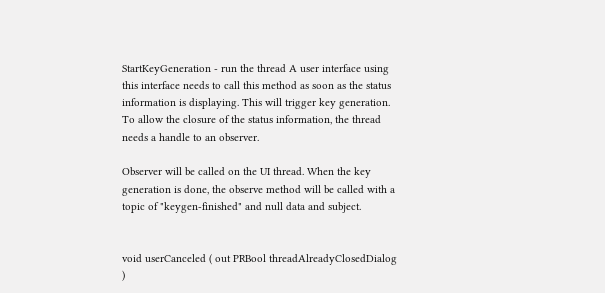StartKeyGeneration - run the thread A user interface using this interface needs to call this method as soon as the status information is displaying. This will trigger key generation. To allow the closure of the status information, the thread needs a handle to an observer.

Observer will be called on the UI thread. When the key generation is done, the observe method will be called with a topic of "keygen-finished" and null data and subject.


void userCanceled ( out PRBool threadAlreadyClosedDialog )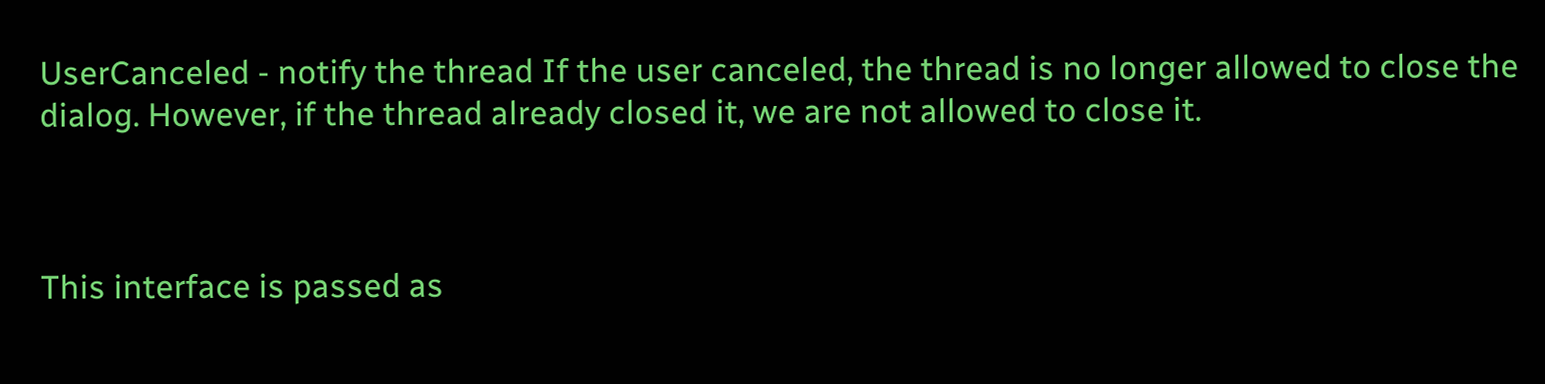UserCanceled - notify the thread If the user canceled, the thread is no longer allowed to close the dialog. However, if the thread already closed it, we are not allowed to close it.



This interface is passed as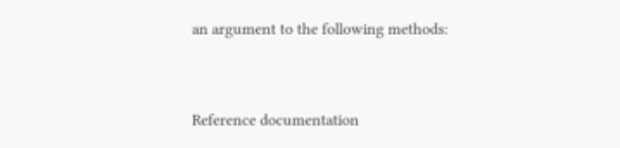an argument to the following methods:


Reference documentation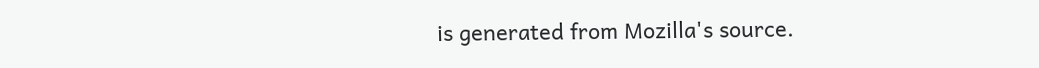is generated from Mozilla's source.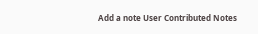Add a note User Contributed Notes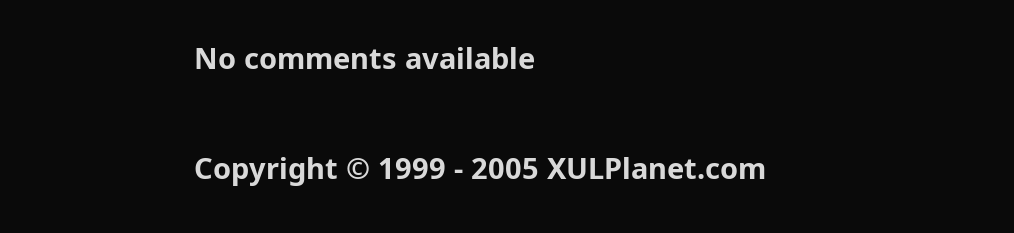No comments available

Copyright © 1999 - 2005 XULPlanet.com